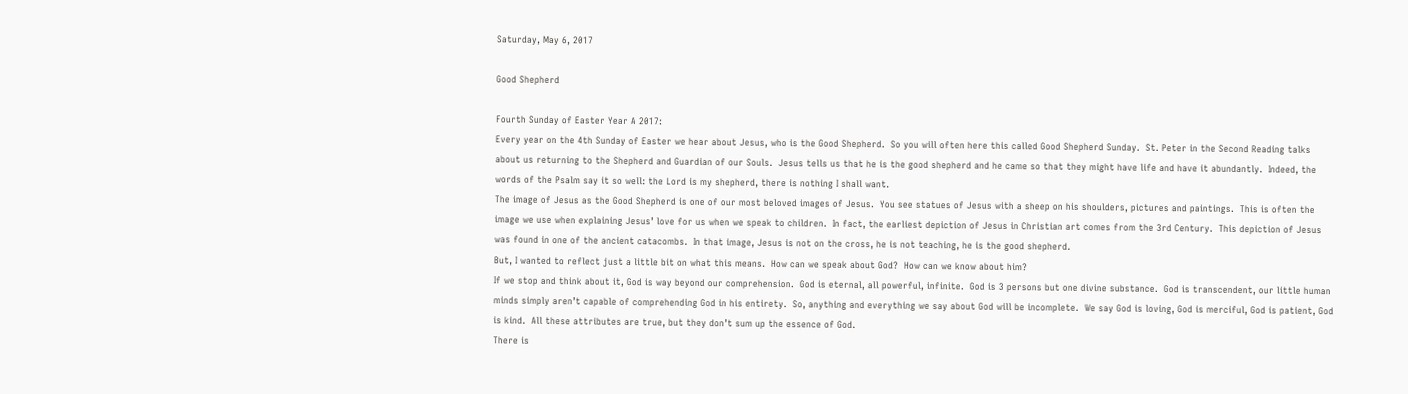Saturday, May 6, 2017

Good Shepherd

Fourth Sunday of Easter Year A 2017:
Every year on the 4th Sunday of Easter we hear about Jesus, who is the Good Shepherd.  So you will often here this called Good Shepherd Sunday.  St. Peter in the Second Reading talks about us returning to the Shepherd and Guardian of our Souls.  Jesus tells us that he is the good shepherd and he came so that they might have life and have it abundantly.  Indeed, the words of the Psalm say it so well: the Lord is my shepherd, there is nothing I shall want.
The image of Jesus as the Good Shepherd is one of our most beloved images of Jesus.  You see statues of Jesus with a sheep on his shoulders, pictures and paintings.  This is often the image we use when explaining Jesus’ love for us when we speak to children.  In fact, the earliest depiction of Jesus in Christian art comes from the 3rd Century.  This depiction of Jesus was found in one of the ancient catacombs.  In that image, Jesus is not on the cross, he is not teaching, he is the good shepherd.
But, I wanted to reflect just a little bit on what this means.  How can we speak about God?  How can we know about him?
If we stop and think about it, God is way beyond our comprehension.  God is eternal, all powerful, infinite.  God is 3 persons but one divine substance.  God is transcendent, our little human minds simply aren’t capable of comprehending God in his entirety.  So, anything and everything we say about God will be incomplete.  We say God is loving, God is merciful, God is patient, God is kind.  All these attributes are true, but they don’t sum up the essence of God.
There is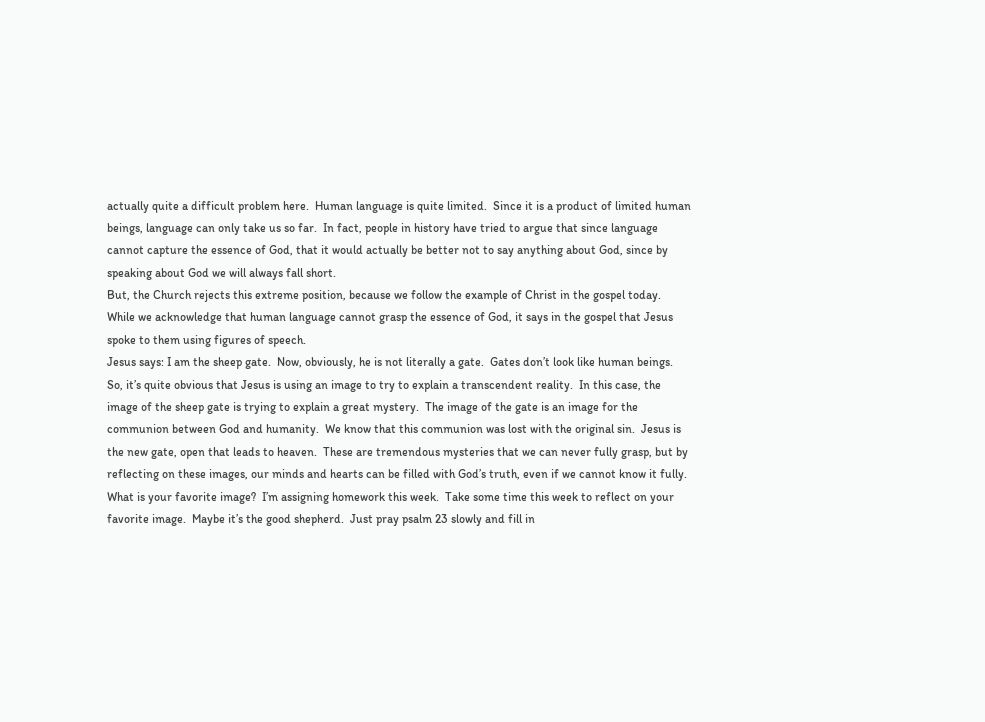actually quite a difficult problem here.  Human language is quite limited.  Since it is a product of limited human beings, language can only take us so far.  In fact, people in history have tried to argue that since language cannot capture the essence of God, that it would actually be better not to say anything about God, since by speaking about God we will always fall short.
But, the Church rejects this extreme position, because we follow the example of Christ in the gospel today.  While we acknowledge that human language cannot grasp the essence of God, it says in the gospel that Jesus spoke to them using figures of speech.
Jesus says: I am the sheep gate.  Now, obviously, he is not literally a gate.  Gates don’t look like human beings.  So, it’s quite obvious that Jesus is using an image to try to explain a transcendent reality.  In this case, the image of the sheep gate is trying to explain a great mystery.  The image of the gate is an image for the communion between God and humanity.  We know that this communion was lost with the original sin.  Jesus is the new gate, open that leads to heaven.  These are tremendous mysteries that we can never fully grasp, but by reflecting on these images, our minds and hearts can be filled with God’s truth, even if we cannot know it fully.
What is your favorite image?  I’m assigning homework this week.  Take some time this week to reflect on your favorite image.  Maybe it’s the good shepherd.  Just pray psalm 23 slowly and fill in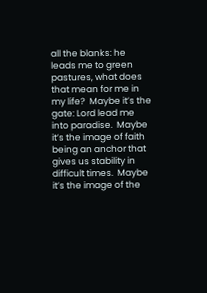all the blanks: he leads me to green pastures, what does that mean for me in my life?  Maybe it’s the gate: Lord lead me into paradise.  Maybe it’s the image of faith being an anchor that gives us stability in difficult times.  Maybe it’s the image of the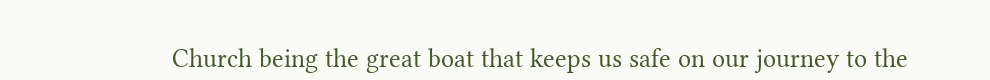Church being the great boat that keeps us safe on our journey to the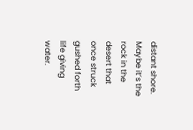distant shore.  Maybe it’s the rock in the desert that once struck gushed forth life giving water.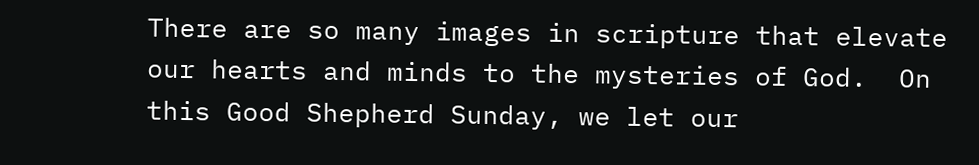There are so many images in scripture that elevate our hearts and minds to the mysteries of God.  On this Good Shepherd Sunday, we let our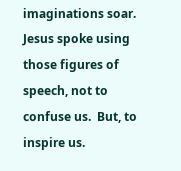imaginations soar.  Jesus spoke using those figures of speech, not to confuse us.  But, to inspire us.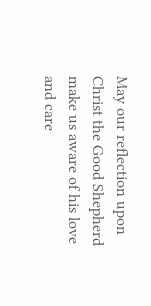May our reflection upon Christ the Good Shepherd make us aware of his love and care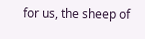for us, the sheep of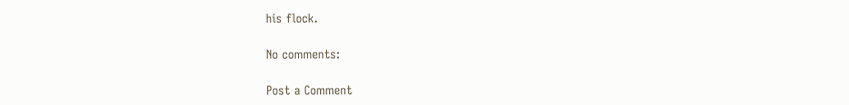his flock.

No comments:

Post a Comment